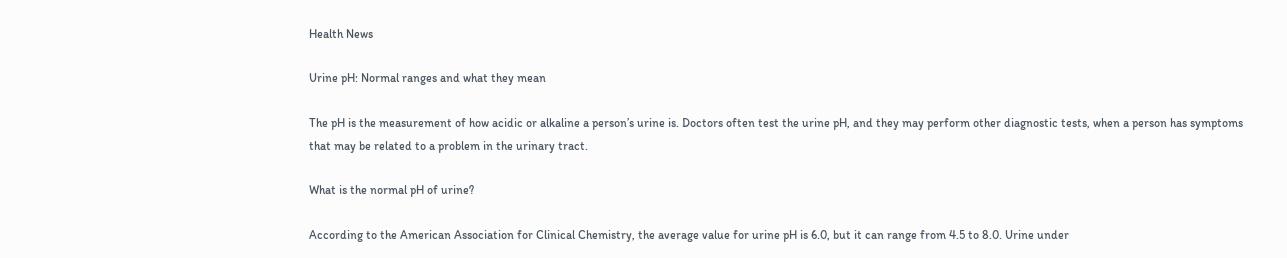Health News

Urine pH: Normal ranges and what they mean

The pH is the measurement of how acidic or alkaline a person’s urine is. Doctors often test the urine pH, and they may perform other diagnostic tests, when a person has symptoms that may be related to a problem in the urinary tract.

What is the normal pH of urine?

According to the American Association for Clinical Chemistry, the average value for urine pH is 6.0, but it can range from 4.5 to 8.0. Urine under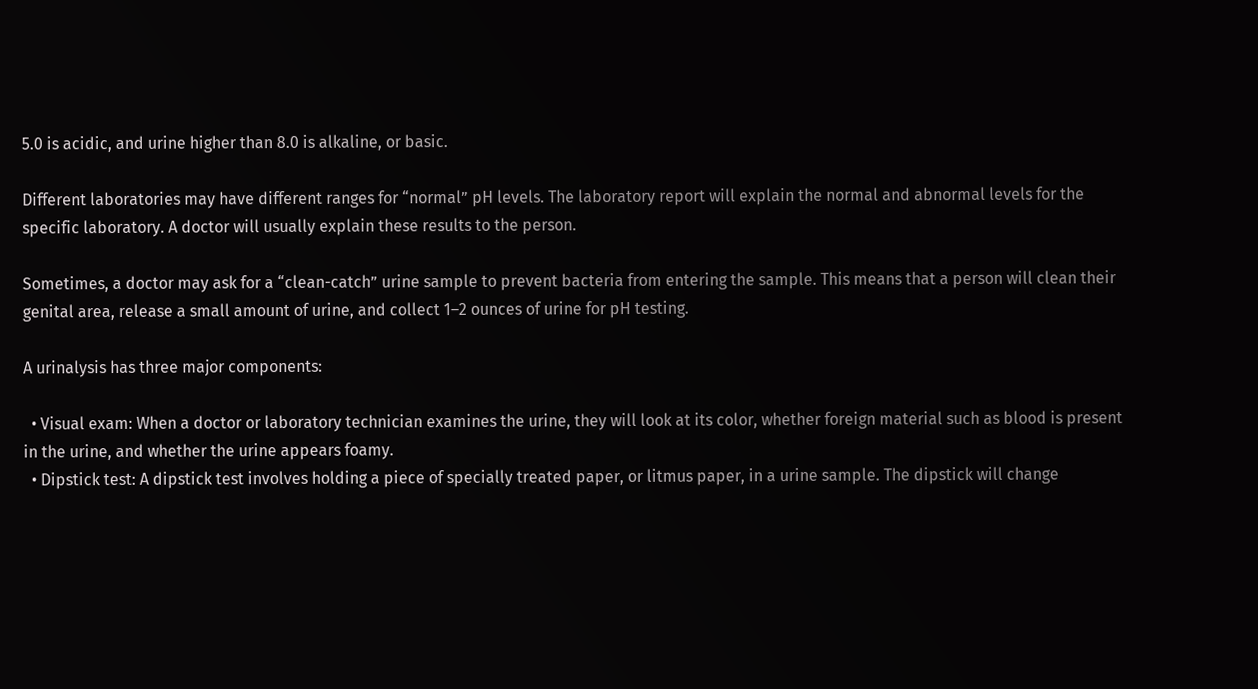5.0 is acidic, and urine higher than 8.0 is alkaline, or basic.

Different laboratories may have different ranges for “normal” pH levels. The laboratory report will explain the normal and abnormal levels for the specific laboratory. A doctor will usually explain these results to the person.

Sometimes, a doctor may ask for a “clean-catch” urine sample to prevent bacteria from entering the sample. This means that a person will clean their genital area, release a small amount of urine, and collect 1–2 ounces of urine for pH testing.

A urinalysis has three major components:

  • Visual exam: When a doctor or laboratory technician examines the urine, they will look at its color, whether foreign material such as blood is present in the urine, and whether the urine appears foamy.
  • Dipstick test: A dipstick test involves holding a piece of specially treated paper, or litmus paper, in a urine sample. The dipstick will change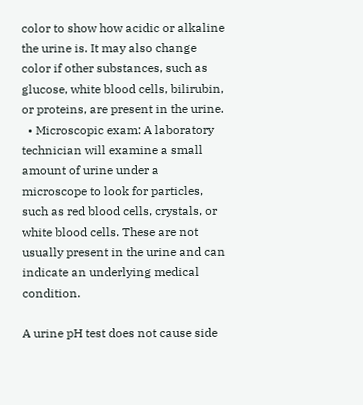color to show how acidic or alkaline the urine is. It may also change color if other substances, such as glucose, white blood cells, bilirubin, or proteins, are present in the urine.
  • Microscopic exam: A laboratory technician will examine a small amount of urine under a microscope to look for particles, such as red blood cells, crystals, or white blood cells. These are not usually present in the urine and can indicate an underlying medical condition.

A urine pH test does not cause side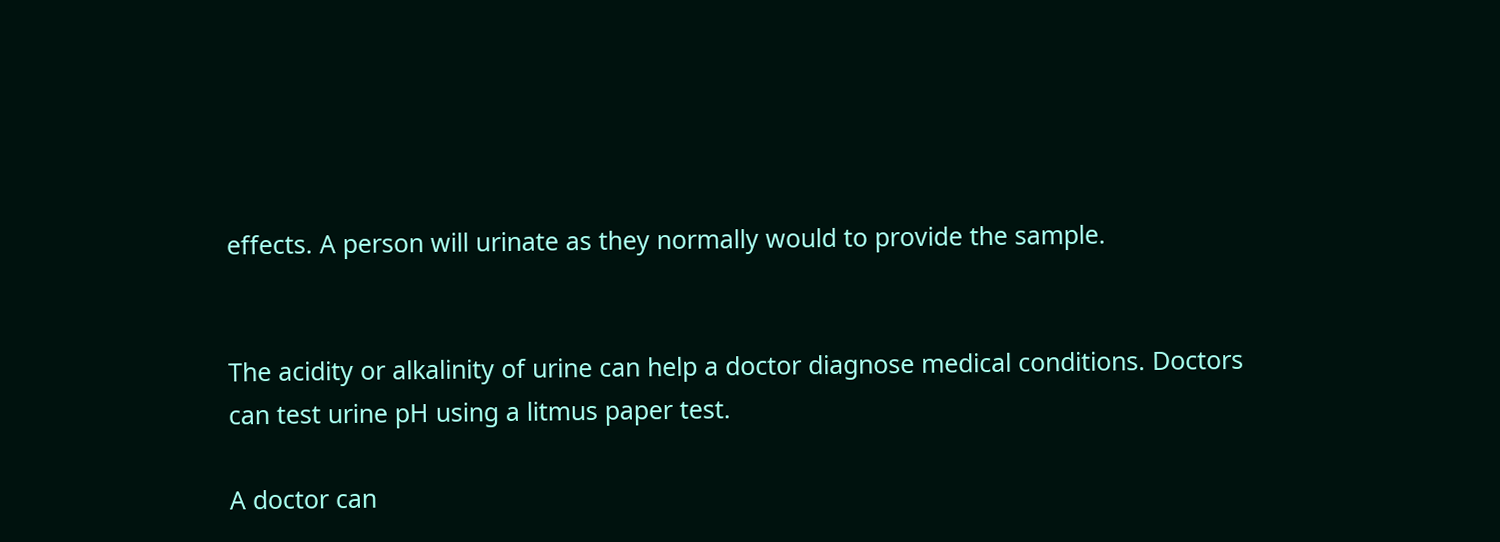effects. A person will urinate as they normally would to provide the sample.


The acidity or alkalinity of urine can help a doctor diagnose medical conditions. Doctors can test urine pH using a litmus paper test.

A doctor can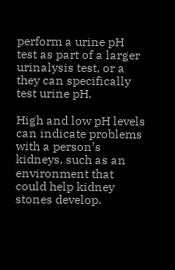perform a urine pH test as part of a larger urinalysis test, or a they can specifically test urine pH.

High and low pH levels can indicate problems with a person’s kidneys, such as an environment that could help kidney stones develop.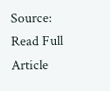Source: Read Full Article